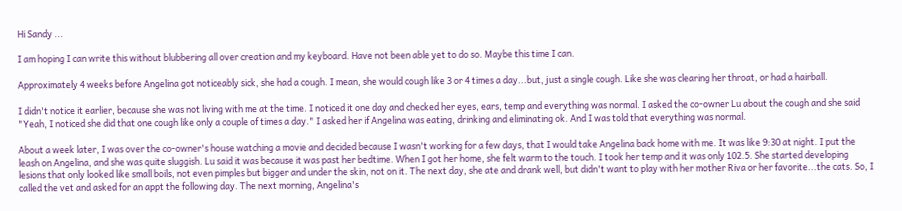Hi Sandy ...

I am hoping I can write this without blubbering all over creation and my keyboard. Have not been able yet to do so. Maybe this time I can.

Approximately 4 weeks before Angelina got noticeably sick, she had a cough. I mean, she would cough like 3 or 4 times a day...but, just a single cough. Like she was clearing her throat, or had a hairball.

I didn't notice it earlier, because she was not living with me at the time. I noticed it one day and checked her eyes, ears, temp and everything was normal. I asked the co-owner Lu about the cough and she said "Yeah, I noticed she did that one cough like only a couple of times a day." I asked her if Angelina was eating, drinking and eliminating ok. And I was told that everything was normal.

About a week later, I was over the co-owner's house watching a movie and decided because I wasn't working for a few days, that I would take Angelina back home with me. It was like 9:30 at night. I put the leash on Angelina, and she was quite sluggish. Lu said it was because it was past her bedtime. When I got her home, she felt warm to the touch. I took her temp and it was only 102.5. She started developing lesions that only looked like small boils, not even pimples but bigger and under the skin, not on it. The next day, she ate and drank well, but didn't want to play with her mother Riva or her favorite...the cats. So, I called the vet and asked for an appt the following day. The next morning, Angelina's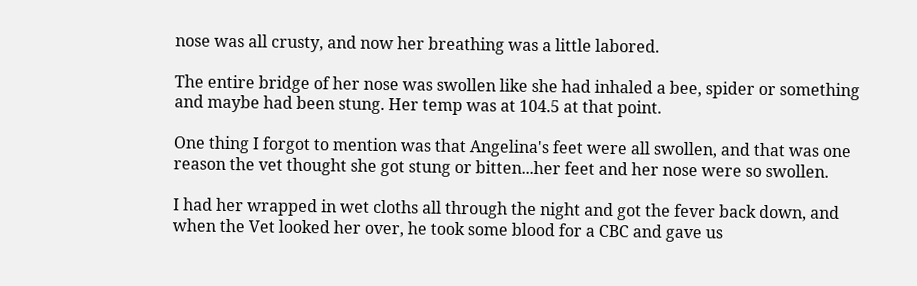nose was all crusty, and now her breathing was a little labored.

The entire bridge of her nose was swollen like she had inhaled a bee, spider or something and maybe had been stung. Her temp was at 104.5 at that point.

One thing I forgot to mention was that Angelina's feet were all swollen, and that was one reason the vet thought she got stung or bitten...her feet and her nose were so swollen.

I had her wrapped in wet cloths all through the night and got the fever back down, and when the Vet looked her over, he took some blood for a CBC and gave us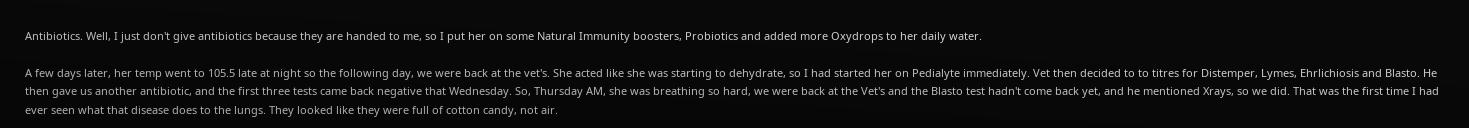Antibiotics. Well, I just don't give antibiotics because they are handed to me, so I put her on some Natural Immunity boosters, Probiotics and added more Oxydrops to her daily water.

A few days later, her temp went to 105.5 late at night so the following day, we were back at the vet's. She acted like she was starting to dehydrate, so I had started her on Pedialyte immediately. Vet then decided to to titres for Distemper, Lymes, Ehrlichiosis and Blasto. He then gave us another antibiotic, and the first three tests came back negative that Wednesday. So, Thursday AM, she was breathing so hard, we were back at the Vet's and the Blasto test hadn't come back yet, and he mentioned Xrays, so we did. That was the first time I had ever seen what that disease does to the lungs. They looked like they were full of cotton candy, not air.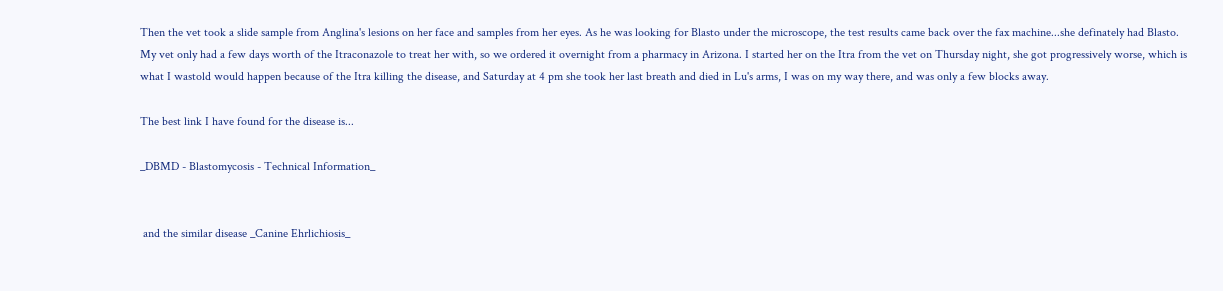Then the vet took a slide sample from Anglina's lesions on her face and samples from her eyes. As he was looking for Blasto under the microscope, the test results came back over the fax machine...she definately had Blasto. My vet only had a few days worth of the Itraconazole to treat her with, so we ordered it overnight from a pharmacy in Arizona. I started her on the Itra from the vet on Thursday night, she got progressively worse, which is what I wastold would happen because of the Itra killing the disease, and Saturday at 4 pm she took her last breath and died in Lu's arms, I was on my way there, and was only a few blocks away.

The best link I have found for the disease is...

_DBMD - Blastomycosis - Technical Information_


 and the similar disease _Canine Ehrlichiosis_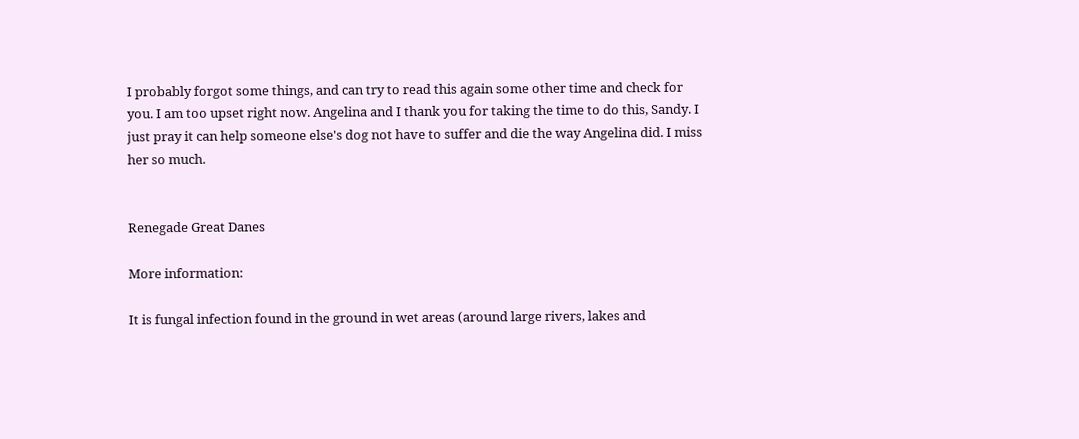I probably forgot some things, and can try to read this again some other time and check for you. I am too upset right now. Angelina and I thank you for taking the time to do this, Sandy. I just pray it can help someone else's dog not have to suffer and die the way Angelina did. I miss her so much.


Renegade Great Danes

More information:

It is fungal infection found in the ground in wet areas (around large rivers, lakes and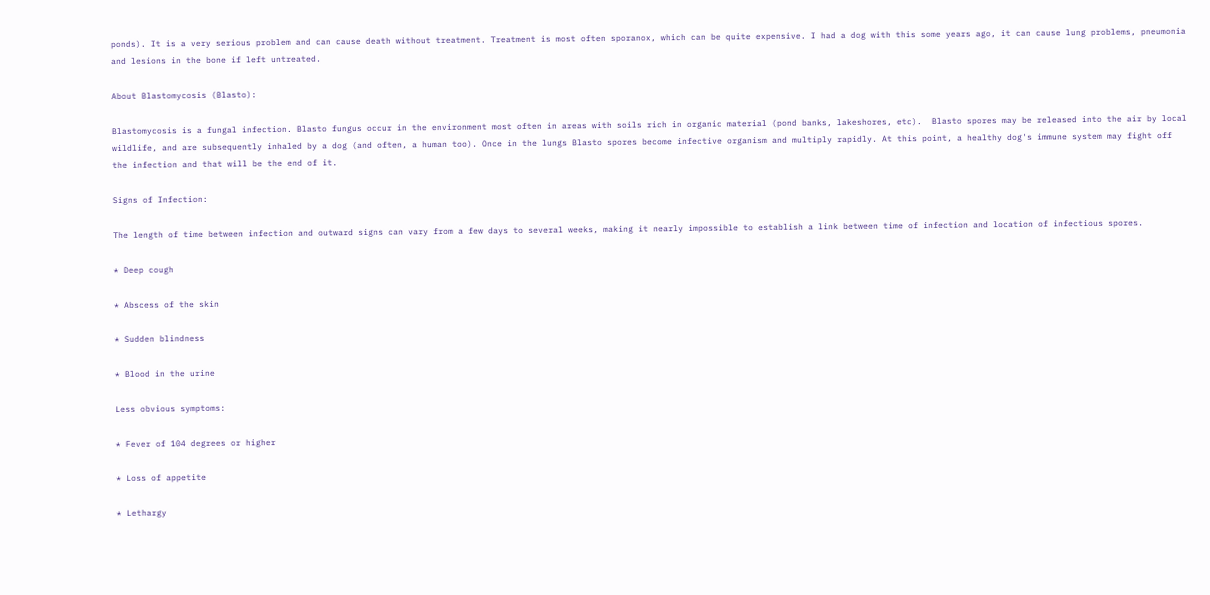ponds). It is a very serious problem and can cause death without treatment. Treatment is most often sporanox, which can be quite expensive. I had a dog with this some years ago, it can cause lung problems, pneumonia and lesions in the bone if left untreated.

About Blastomycosis (Blasto):

Blastomycosis is a fungal infection. Blasto fungus occur in the environment most often in areas with soils rich in organic material (pond banks, lakeshores, etc).  Blasto spores may be released into the air by local wildlife, and are subsequently inhaled by a dog (and often, a human too). Once in the lungs Blasto spores become infective organism and multiply rapidly. At this point, a healthy dog's immune system may fight off the infection and that will be the end of it.

Signs of Infection:

The length of time between infection and outward signs can vary from a few days to several weeks, making it nearly impossible to establish a link between time of infection and location of infectious spores.

* Deep cough

* Abscess of the skin

* Sudden blindness

* Blood in the urine

Less obvious symptoms:

* Fever of 104 degrees or higher

* Loss of appetite

* Lethargy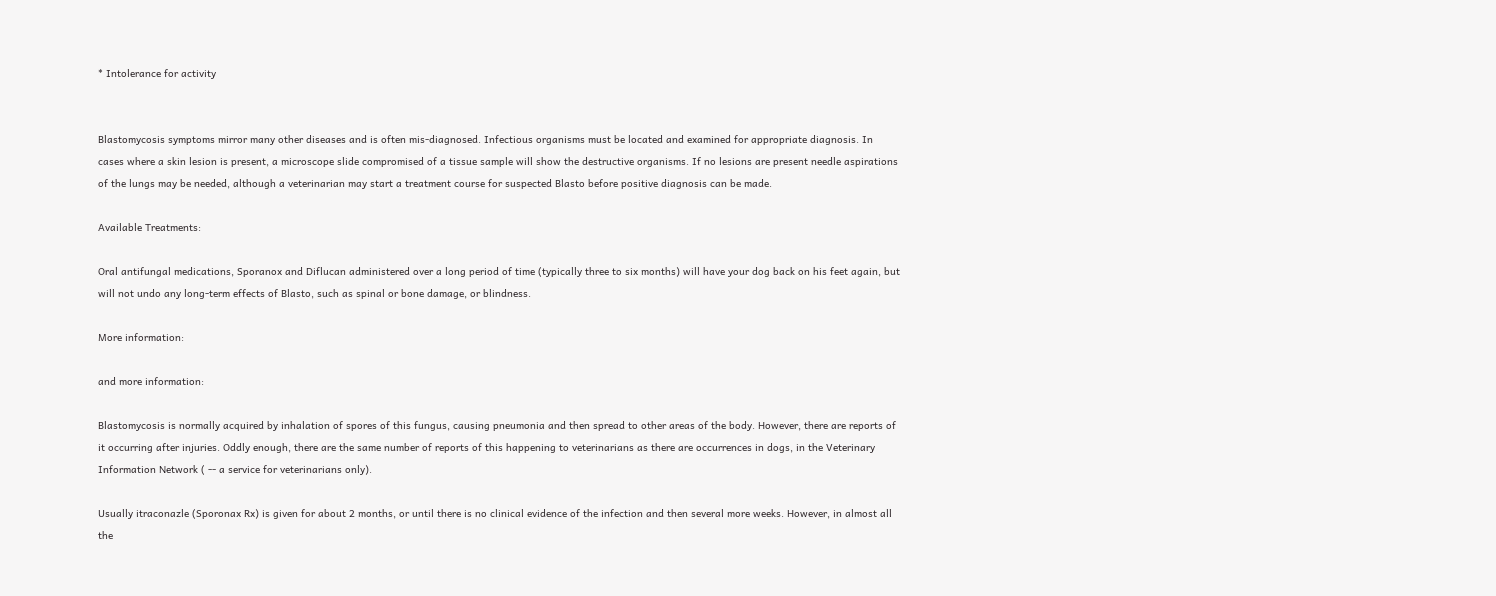* Intolerance for activity


Blastomycosis symptoms mirror many other diseases and is often mis-diagnosed. Infectious organisms must be located and examined for appropriate diagnosis. In cases where a skin lesion is present, a microscope slide compromised of a tissue sample will show the destructive organisms. If no lesions are present needle aspirations of the lungs may be needed, although a veterinarian may start a treatment course for suspected Blasto before positive diagnosis can be made.

Available Treatments:

Oral antifungal medications, Sporanox and Diflucan administered over a long period of time (typically three to six months) will have your dog back on his feet again, but will not undo any long-term effects of Blasto, such as spinal or bone damage, or blindness.

More information:

and more information:

Blastomycosis is normally acquired by inhalation of spores of this fungus, causing pneumonia and then spread to other areas of the body. However, there are reports of it occurring after injuries. Oddly enough, there are the same number of reports of this happening to veterinarians as there are occurrences in dogs, in the Veterinary Information Network ( -- a service for veterinarians only).

Usually itraconazle (Sporonax Rx) is given for about 2 months, or until there is no clinical evidence of the infection and then several more weeks. However, in almost all the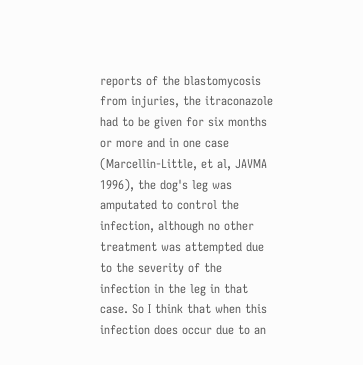reports of the blastomycosis from injuries, the itraconazole had to be given for six months or more and in one case (Marcellin-Little, et al, JAVMA 1996), the dog's leg was amputated to control the infection, although no other treatment was attempted due to the severity of the infection in the leg in that case. So I think that when this infection does occur due to an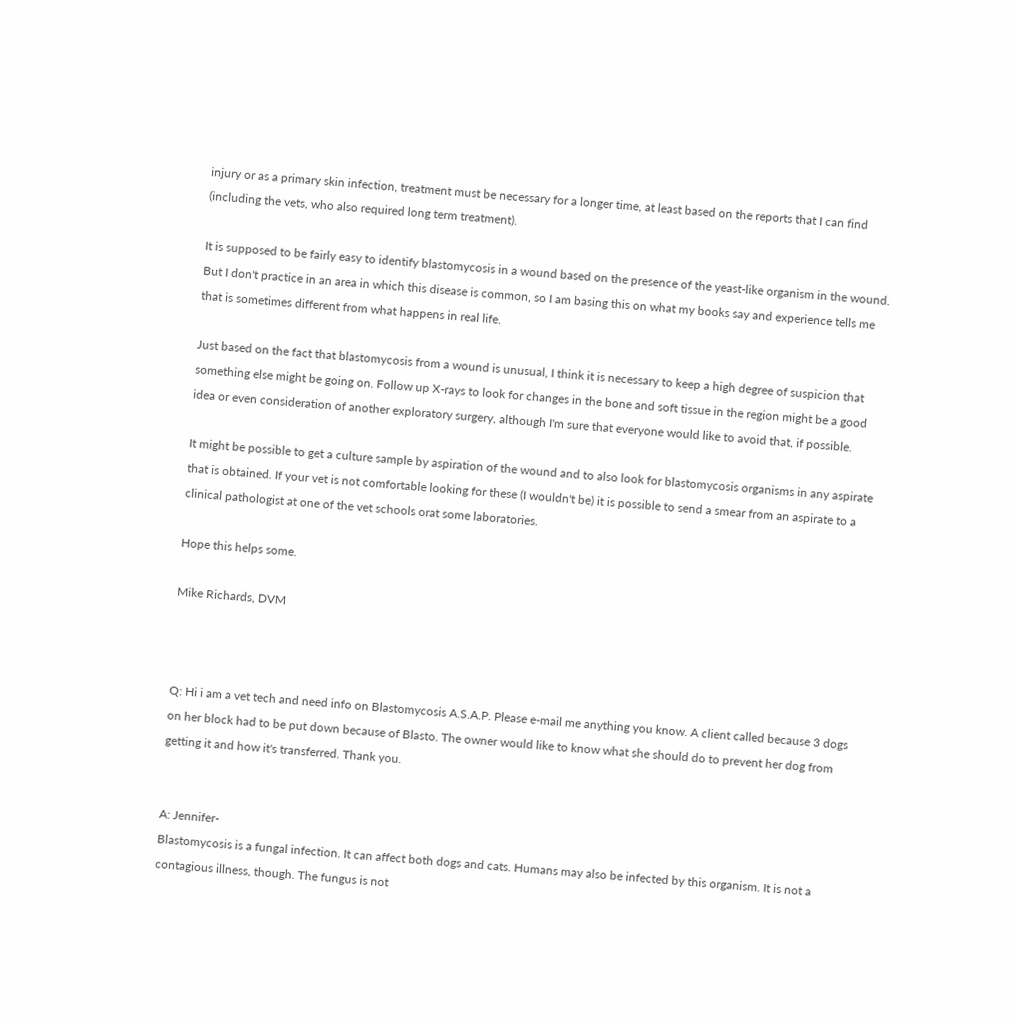injury or as a primary skin infection, treatment must be necessary for a longer time, at least based on the reports that I can find (including the vets, who also required long term treatment).

It is supposed to be fairly easy to identify blastomycosis in a wound based on the presence of the yeast-like organism in the wound. But I don't practice in an area in which this disease is common, so I am basing this on what my books say and experience tells me that is sometimes different from what happens in real life.

Just based on the fact that blastomycosis from a wound is unusual, I think it is necessary to keep a high degree of suspicion that something else might be going on. Follow up X-rays to look for changes in the bone and soft tissue in the region might be a good idea or even consideration of another exploratory surgery, although I'm sure that everyone would like to avoid that, if possible.

It might be possible to get a culture sample by aspiration of the wound and to also look for blastomycosis organisms in any aspirate that is obtained. If your vet is not comfortable looking for these (I wouldn't be) it is possible to send a smear from an aspirate to a clinical pathologist at one of the vet schools orat some laboratories.

Hope this helps some.

Mike Richards, DVM



Q: Hi i am a vet tech and need info on Blastomycosis A.S.A.P. Please e-mail me anything you know. A client called because 3 dogs on her block had to be put down because of Blasto. The owner would like to know what she should do to prevent her dog from getting it and how it's transferred. Thank you.


A: Jennifer-
Blastomycosis is a fungal infection. It can affect both dogs and cats. Humans may also be infected by this organism. It is not a contagious illness, though. The fungus is not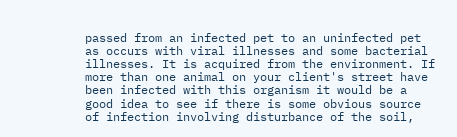passed from an infected pet to an uninfected pet as occurs with viral illnesses and some bacterial illnesses. It is acquired from the environment. If more than one animal on your client's street have been infected with this organism it would be a good idea to see if there is some obvious source of infection involving disturbance of the soil,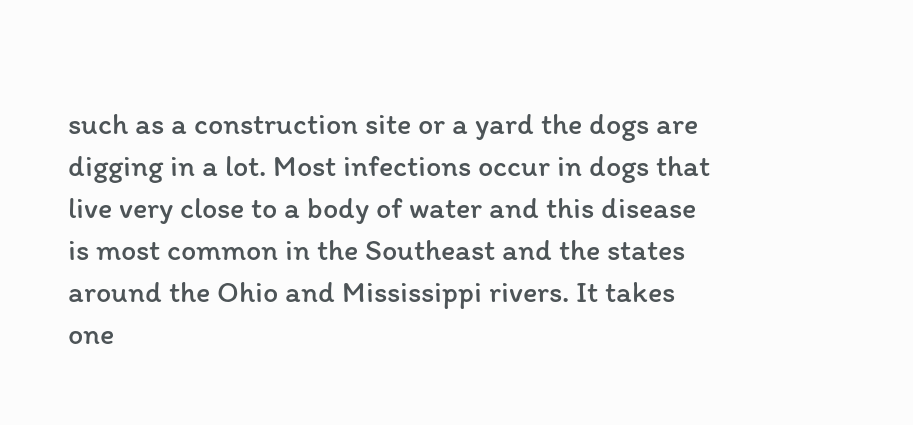such as a construction site or a yard the dogs are digging in a lot. Most infections occur in dogs that live very close to a body of water and this disease is most common in the Southeast and the states around the Ohio and Mississippi rivers. It takes one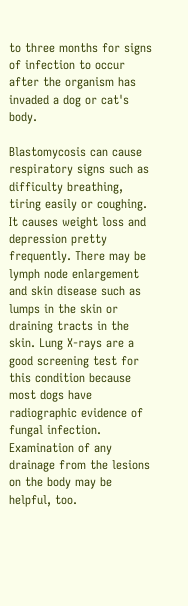to three months for signs of infection to occur after the organism has invaded a dog or cat's body.

Blastomycosis can cause respiratory signs such as difficulty breathing, tiring easily or coughing. It causes weight loss and depression pretty frequently. There may be lymph node enlargement and skin disease such as lumps in the skin or draining tracts in the skin. Lung X-rays are a good screening test for this condition because most dogs have radiographic evidence of fungal infection. Examination of any drainage from the lesions on the body may be helpful, too.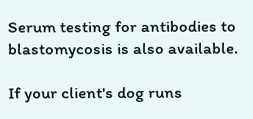Serum testing for antibodies to blastomycosis is also available.

If your client's dog runs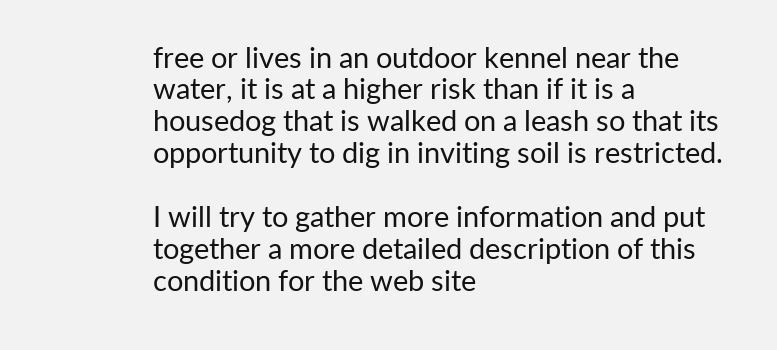free or lives in an outdoor kennel near the water, it is at a higher risk than if it is a housedog that is walked on a leash so that its opportunity to dig in inviting soil is restricted.

I will try to gather more information and put together a more detailed description of this condition for the web site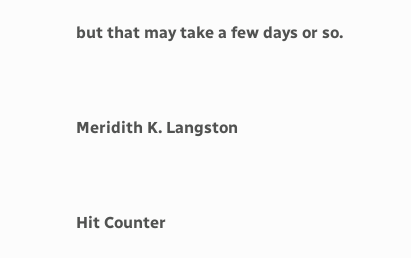but that may take a few days or so.


Meridith K. Langston


Hit Counter